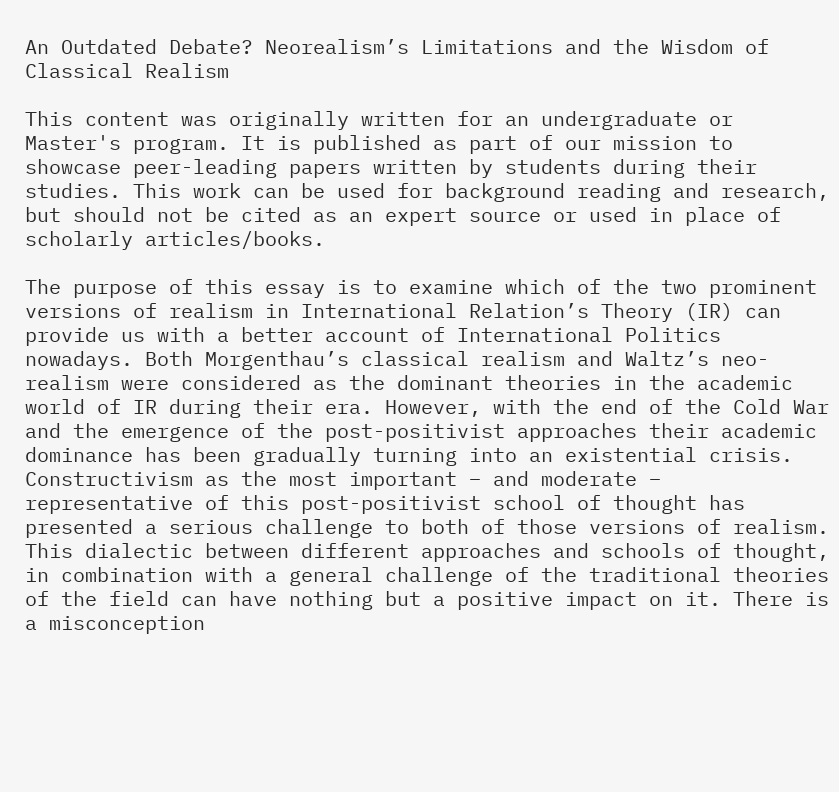An Outdated Debate? Neorealism’s Limitations and the Wisdom of Classical Realism

This content was originally written for an undergraduate or Master's program. It is published as part of our mission to showcase peer-leading papers written by students during their studies. This work can be used for background reading and research, but should not be cited as an expert source or used in place of scholarly articles/books.

The purpose of this essay is to examine which of the two prominent versions of realism in International Relation’s Theory (IR) can provide us with a better account of International Politics nowadays. Both Morgenthau’s classical realism and Waltz’s neo-realism were considered as the dominant theories in the academic world of IR during their era. However, with the end of the Cold War and the emergence of the post-positivist approaches their academic dominance has been gradually turning into an existential crisis. Constructivism as the most important – and moderate – representative of this post-positivist school of thought has presented a serious challenge to both of those versions of realism. This dialectic between different approaches and schools of thought, in combination with a general challenge of the traditional theories of the field can have nothing but a positive impact on it. There is a misconception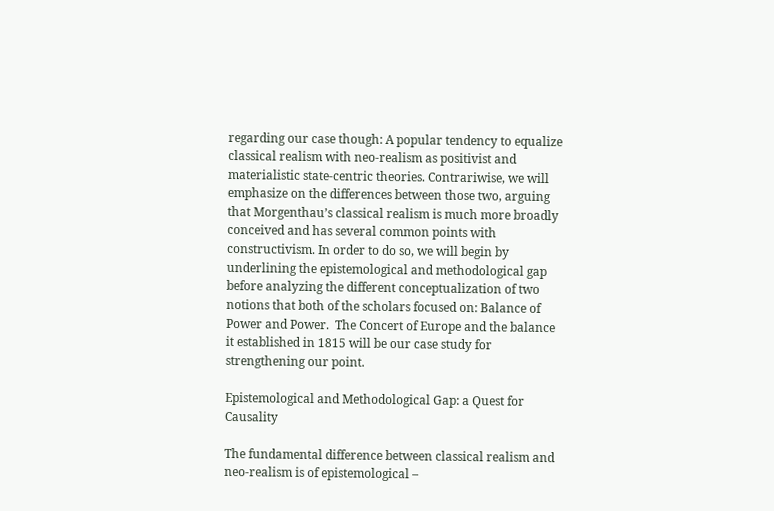regarding our case though: A popular tendency to equalize classical realism with neo-realism as positivist and materialistic state-centric theories. Contrariwise, we will emphasize on the differences between those two, arguing that Morgenthau’s classical realism is much more broadly conceived and has several common points with constructivism. In order to do so, we will begin by underlining the epistemological and methodological gap before analyzing the different conceptualization of two notions that both of the scholars focused on: Balance of Power and Power.  The Concert of Europe and the balance it established in 1815 will be our case study for strengthening our point.

Epistemological and Methodological Gap: a Quest for Causality

The fundamental difference between classical realism and neo-realism is of epistemological –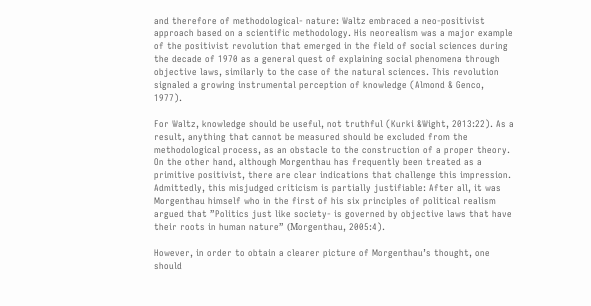and therefore of methodological- nature: Waltz embraced a neo-positivist approach based on a scientific methodology. His neorealism was a major example of the positivist revolution that emerged in the field of social sciences during the decade of 1970 as a general quest of explaining social phenomena through objective laws, similarly to the case of the natural sciences. This revolution signaled a growing instrumental perception of knowledge (Almond & Genco, 1977).

For Waltz, knowledge should be useful, not truthful (Kurki &Wight, 2013:22). As a result, anything that cannot be measured should be excluded from the methodological process, as an obstacle to the construction of a proper theory. On the other hand, although Morgenthau has frequently been treated as a primitive positivist, there are clear indications that challenge this impression. Admittedly, this misjudged criticism is partially justifiable: After all, it was Morgenthau himself who in the first of his six principles of political realism argued that ”Politics just like society- is governed by objective laws that have their roots in human nature” (Μorgenthau, 2005:4).

However, in order to obtain a clearer picture of Morgenthau’s thought, one should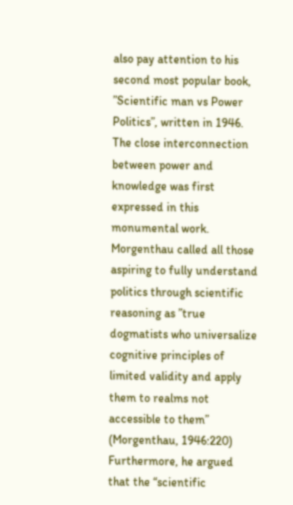also pay attention to his second most popular book, ”Scientific man vs Power Politics”, written in 1946. The close interconnection between power and knowledge was first expressed in this monumental work.  Morgenthau called all those aspiring to fully understand politics through scientific reasoning as ”true dogmatists who universalize cognitive principles of limited validity and apply them to realms not accessible to them” (Morgenthau, 1946:220) Furthermore, he argued that the ‘‘scientific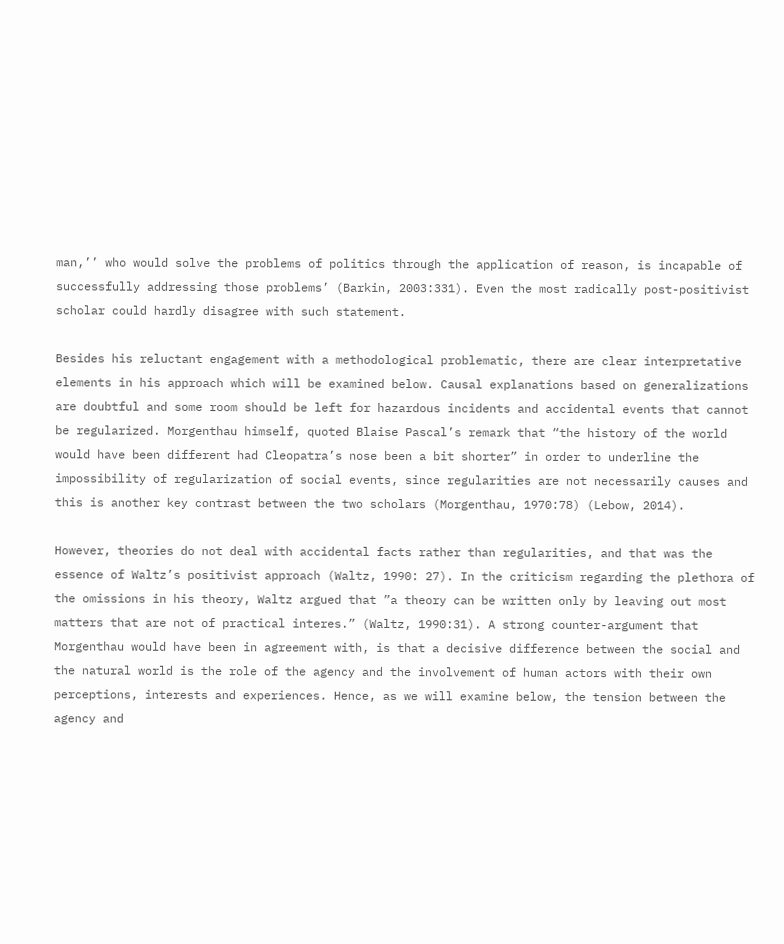man,’’ who would solve the problems of politics through the application of reason, is incapable of successfully addressing those problems’ (Barkin, 2003:331). Even the most radically post-positivist scholar could hardly disagree with such statement.

Besides his reluctant engagement with a methodological problematic, there are clear interpretative elements in his approach which will be examined below. Causal explanations based on generalizations are doubtful and some room should be left for hazardous incidents and accidental events that cannot be regularized. Morgenthau himself, quoted Blaise Pascal’s remark that “the history of the world would have been different had Cleopatra’s nose been a bit shorter” in order to underline the impossibility of regularization of social events, since regularities are not necessarily causes and this is another key contrast between the two scholars (Morgenthau, 1970:78) (Lebow, 2014).

However, theories do not deal with accidental facts rather than regularities, and that was the essence of Waltz’s positivist approach (Waltz, 1990: 27). In the criticism regarding the plethora of the omissions in his theory, Waltz argued that ”a theory can be written only by leaving out most matters that are not of practical interes.” (Waltz, 1990:31). A strong counter-argument that Morgenthau would have been in agreement with, is that a decisive difference between the social and the natural world is the role of the agency and the involvement of human actors with their own perceptions, interests and experiences. Hence, as we will examine below, the tension between the agency and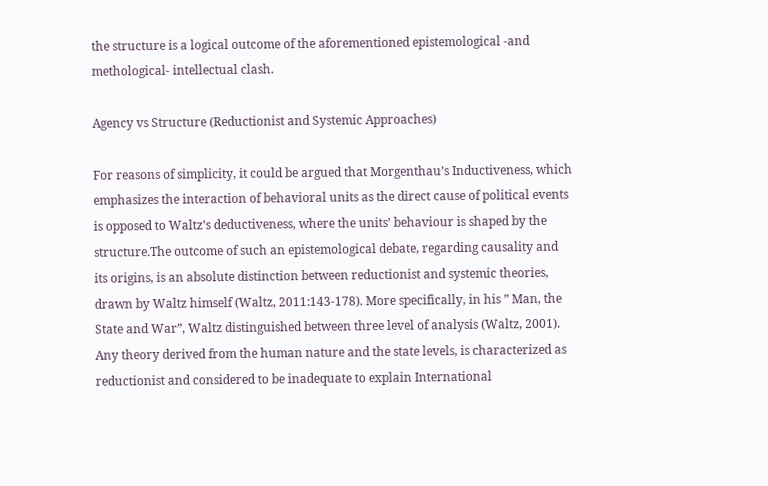the structure is a logical outcome of the aforementioned epistemological -and methological- intellectual clash.

Agency vs Structure (Reductionist and Systemic Approaches)

For reasons of simplicity, it could be argued that Morgenthau’s Inductiveness, which emphasizes the interaction of behavioral units as the direct cause of political events is opposed to Waltz’s deductiveness, where the units’ behaviour is shaped by the structure.The outcome of such an epistemological debate, regarding causality and its origins, is an absolute distinction between reductionist and systemic theories, drawn by Waltz himself (Waltz, 2011:143-178). More specifically, in his ” Man, the State and War”, Waltz distinguished between three level of analysis (Waltz, 2001). Any theory derived from the human nature and the state levels, is characterized as reductionist and considered to be inadequate to explain International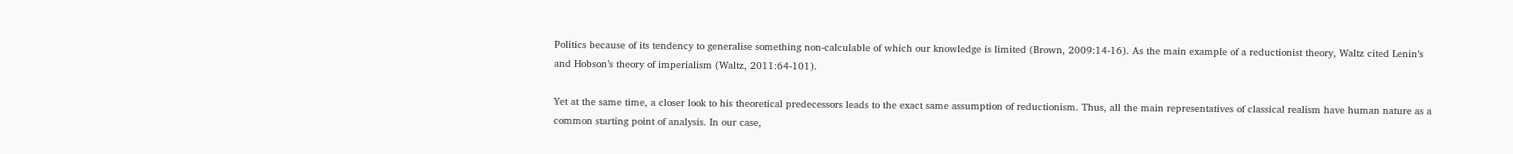Politics because of its tendency to generalise something non-calculable of which our knowledge is limited (Brown, 2009:14-16). As the main example of a reductionist theory, Waltz cited Lenin’s and Hobson’s theory of imperialism (Waltz, 2011:64-101).

Yet at the same time, a closer look to his theoretical predecessors leads to the exact same assumption of reductionism. Thus, all the main representatives of classical realism have human nature as a common starting point of analysis. In our case,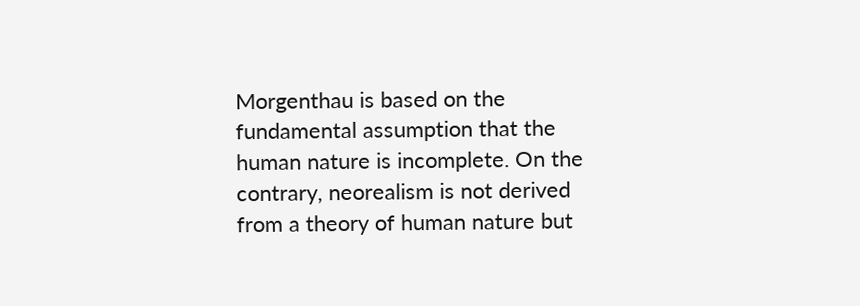Morgenthau is based on the fundamental assumption that the human nature is incomplete. On the contrary, neorealism is not derived from a theory of human nature but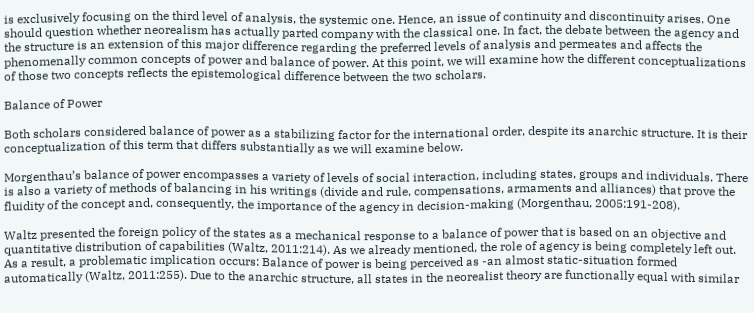is exclusively focusing on the third level of analysis, the systemic one. Hence, an issue of continuity and discontinuity arises. One should question whether neorealism has actually parted company with the classical one. In fact, the debate between the agency and the structure is an extension of this major difference regarding the preferred levels of analysis and permeates and affects the phenomenally common concepts of power and balance of power. At this point, we will examine how the different conceptualizations of those two concepts reflects the epistemological difference between the two scholars.

Balance of Power

Both scholars considered balance of power as a stabilizing factor for the international order, despite its anarchic structure. It is their conceptualization of this term that differs substantially as we will examine below.

Morgenthau’s balance of power encompasses a variety of levels of social interaction, including states, groups and individuals. There is also a variety of methods of balancing in his writings (divide and rule, compensations, armaments and alliances) that prove the fluidity of the concept and, consequently, the importance of the agency in decision-making (Morgenthau, 2005:191-208).

Waltz presented the foreign policy of the states as a mechanical response to a balance of power that is based on an objective and quantitative distribution of capabilities (Waltz, 2011:214). As we already mentioned, the role of agency is being completely left out. As a result, a problematic implication occurs: Balance of power is being perceived as -an almost static-situation formed automatically (Waltz, 2011:255). Due to the anarchic structure, all states in the neorealist theory are functionally equal with similar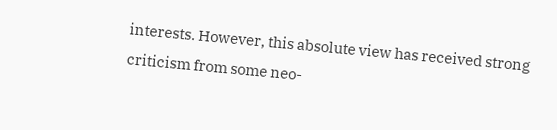interests. However, this absolute view has received strong criticism from some neo-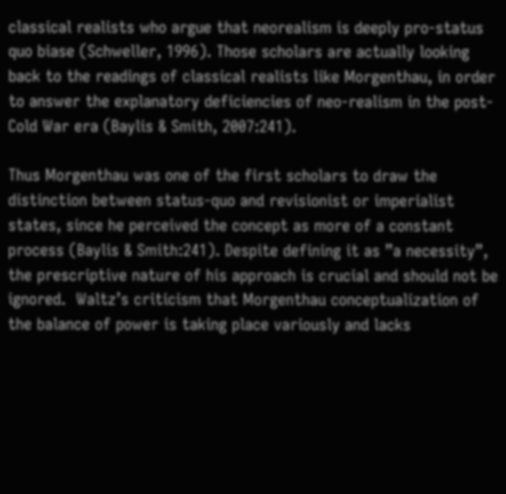classical realists who argue that neorealism is deeply pro-status quo biase (Schweller, 1996). Those scholars are actually looking back to the readings of classical realists like Morgenthau, in order to answer the explanatory deficiencies of neo-realism in the post- Cold War era (Baylis & Smith, 2007:241).

Thus Morgenthau was one of the first scholars to draw the distinction between status-quo and revisionist or imperialist states, since he perceived the concept as more of a constant process (Baylis & Smith:241). Despite defining it as ”a necessity”, the prescriptive nature of his approach is crucial and should not be ignored.  Waltz’s criticism that Morgenthau conceptualization of the balance of power is taking place variously and lacks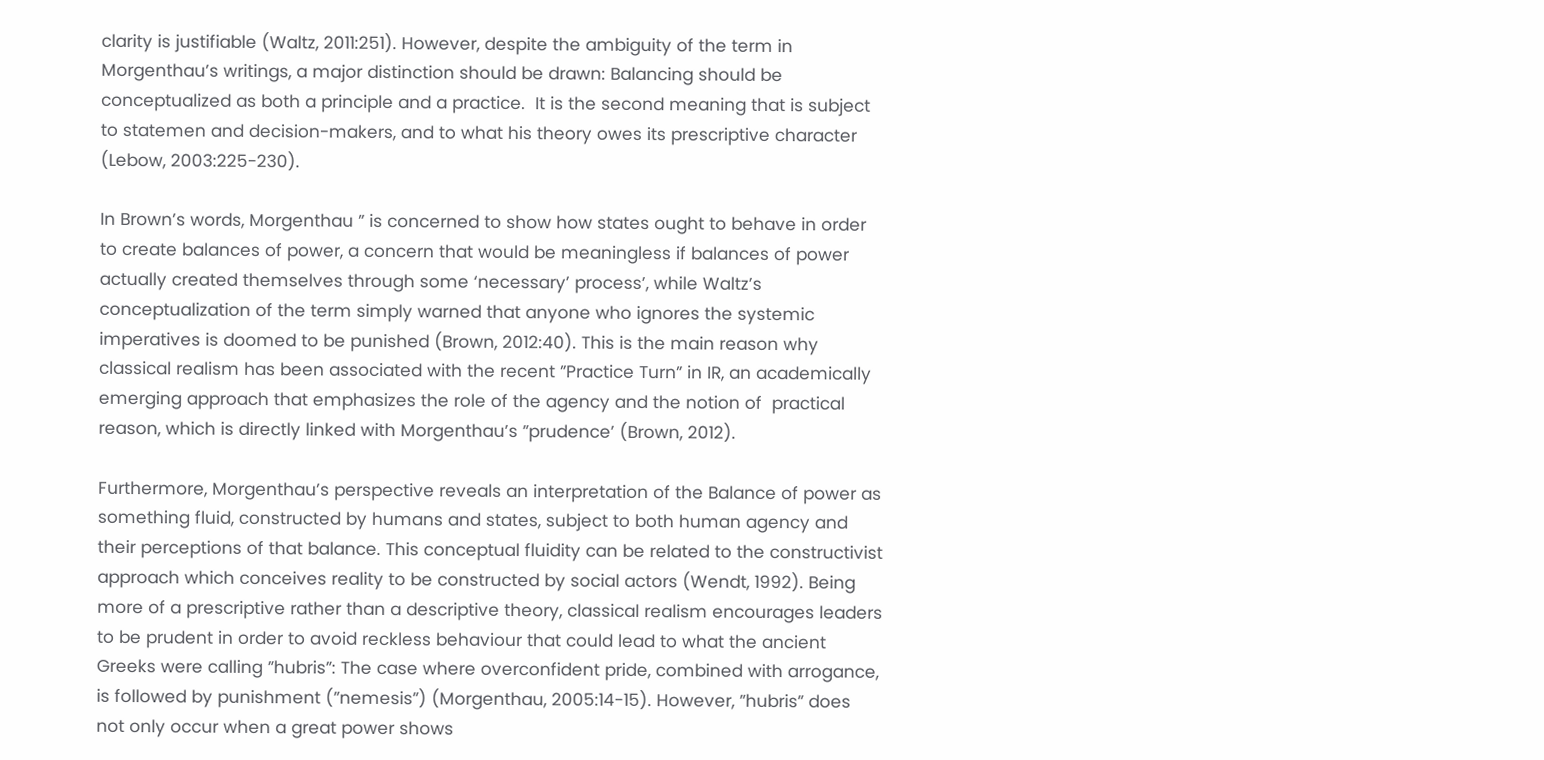clarity is justifiable (Waltz, 2011:251). However, despite the ambiguity of the term in Morgenthau’s writings, a major distinction should be drawn: Balancing should be conceptualized as both a principle and a practice.  It is the second meaning that is subject to statemen and decision-makers, and to what his theory owes its prescriptive character (Lebow, 2003:225-230).

In Brown’s words, Morgenthau ” is concerned to show how states ought to behave in order to create balances of power, a concern that would be meaningless if balances of power actually created themselves through some ‘necessary’ process’, while Waltz’s conceptualization of the term simply warned that anyone who ignores the systemic imperatives is doomed to be punished (Brown, 2012:40). This is the main reason why classical realism has been associated with the recent ”Practice Turn” in IR, an academically emerging approach that emphasizes the role of the agency and the notion of  practical reason, which is directly linked with Morgenthau’s ”prudence’ (Brown, 2012).

Furthermore, Morgenthau’s perspective reveals an interpretation of the Balance of power as something fluid, constructed by humans and states, subject to both human agency and their perceptions of that balance. This conceptual fluidity can be related to the constructivist approach which conceives reality to be constructed by social actors (Wendt, 1992). Being more of a prescriptive rather than a descriptive theory, classical realism encourages leaders to be prudent in order to avoid reckless behaviour that could lead to what the ancient Greeks were calling ”hubris”: The case where overconfident pride, combined with arrogance, is followed by punishment (”nemesis”) (Morgenthau, 2005:14-15). However, ”hubris” does not only occur when a great power shows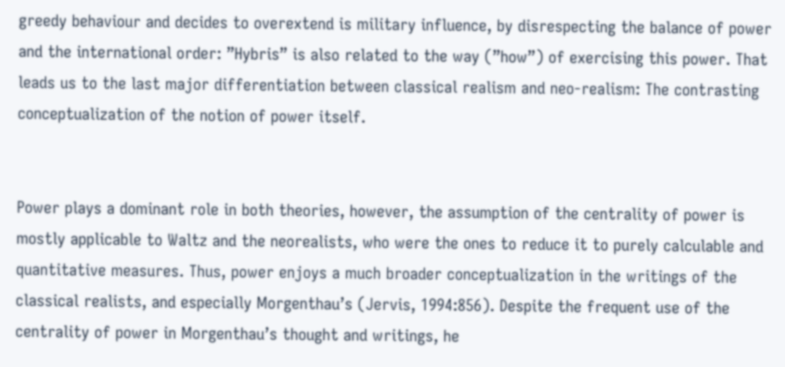greedy behaviour and decides to overextend is military influence, by disrespecting the balance of power and the international order: ”Hybris” is also related to the way (”how”) of exercising this power. That leads us to the last major differentiation between classical realism and neo-realism: The contrasting conceptualization of the notion of power itself.


Power plays a dominant role in both theories, however, the assumption of the centrality of power is mostly applicable to Waltz and the neorealists, who were the ones to reduce it to purely calculable and quantitative measures. Thus, power enjoys a much broader conceptualization in the writings of the classical realists, and especially Morgenthau’s (Jervis, 1994:856). Despite the frequent use of the centrality of power in Morgenthau’s thought and writings, he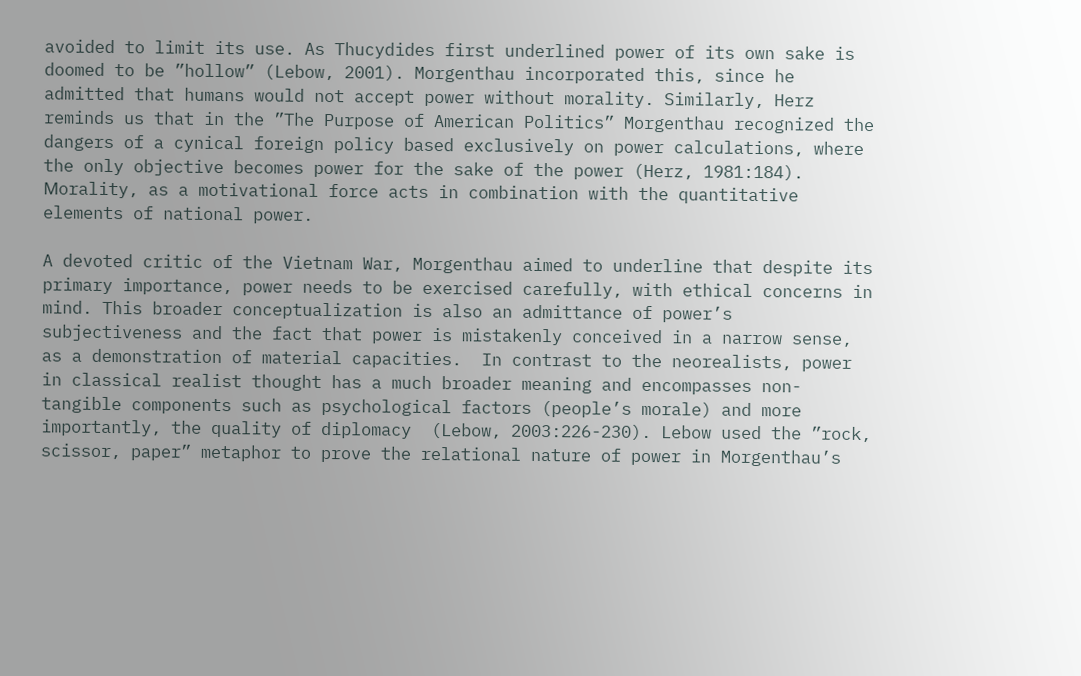avoided to limit its use. As Thucydides first underlined power of its own sake is doomed to be ”hollow” (Lebow, 2001). Morgenthau incorporated this, since he admitted that humans would not accept power without morality. Similarly, Herz reminds us that in the ”The Purpose of American Politics” Morgenthau recognized the dangers of a cynical foreign policy based exclusively on power calculations, where the only objective becomes power for the sake of the power (Herz, 1981:184). Μorality, as a motivational force acts in combination with the quantitative  elements of national power.

A devoted critic of the Vietnam War, Morgenthau aimed to underline that despite its primary importance, power needs to be exercised carefully, with ethical concerns in mind. This broader conceptualization is also an admittance of power’s subjectiveness and the fact that power is mistakenly conceived in a narrow sense, as a demonstration of material capacities.  In contrast to the neorealists, power in classical realist thought has a much broader meaning and encompasses non-tangible components such as psychological factors (people’s morale) and more importantly, the quality of diplomacy  (Lebow, 2003:226-230). Lebow used the ”rock, scissor, paper” metaphor to prove the relational nature of power in Morgenthau’s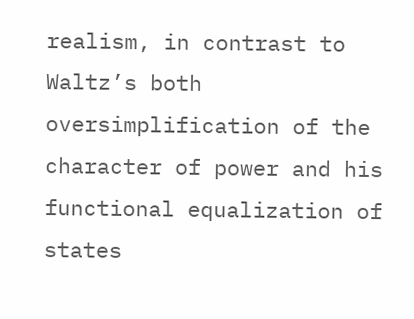realism, in contrast to Waltz’s both oversimplification of the character of power and his functional equalization of states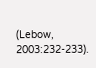(Lebow, 2003:232-233).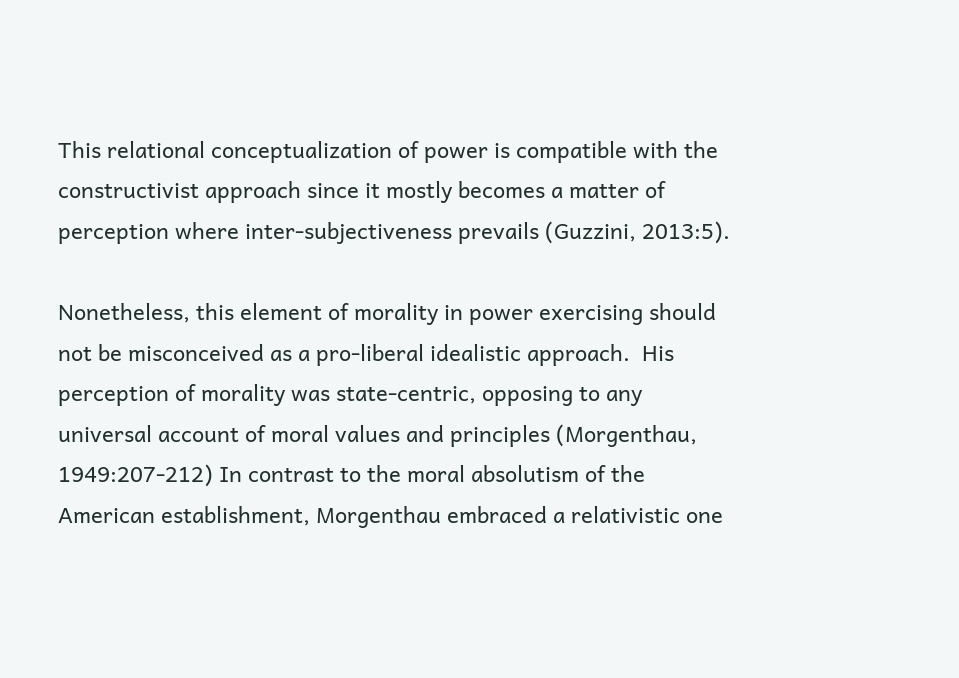This relational conceptualization of power is compatible with the constructivist approach since it mostly becomes a matter of perception where inter-subjectiveness prevails (Guzzini, 2013:5).

Nonetheless, this element of morality in power exercising should not be misconceived as a pro-liberal idealistic approach.  His perception of morality was state-centric, opposing to any universal account of moral values and principles (Morgenthau, 1949:207-212) In contrast to the moral absolutism of the American establishment, Morgenthau embraced a relativistic one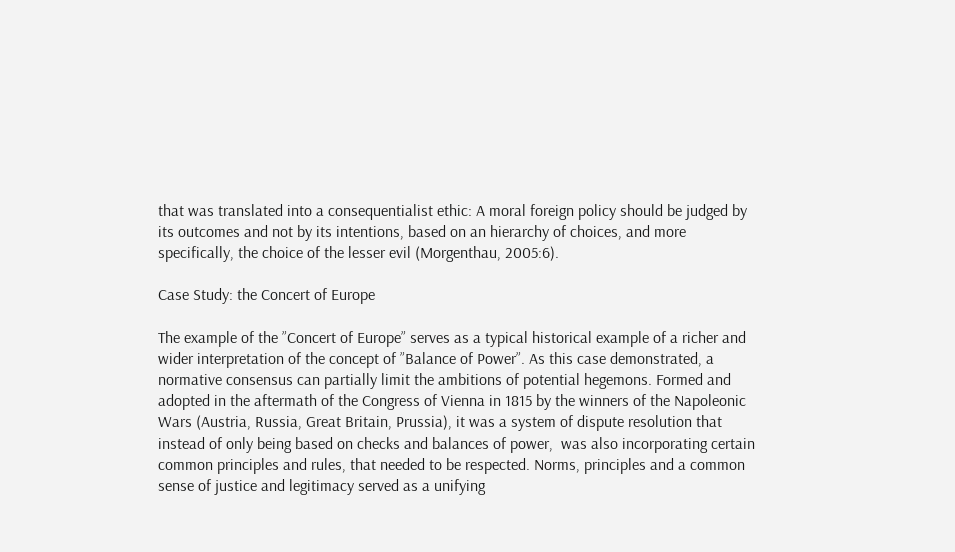that was translated into a consequentialist ethic: A moral foreign policy should be judged by its outcomes and not by its intentions, based on an hierarchy of choices, and more specifically, the choice of the lesser evil (Morgenthau, 2005:6).

Case Study: the Concert of Europe

The example of the ”Concert of Europe” serves as a typical historical example of a richer and wider interpretation of the concept of ”Balance of Power”. As this case demonstrated, a normative consensus can partially limit the ambitions of potential hegemons. Formed and adopted in the aftermath of the Congress of Vienna in 1815 by the winners of the Napoleonic Wars (Austria, Russia, Great Britain, Prussia), it was a system of dispute resolution that instead of only being based on checks and balances of power,  was also incorporating certain common principles and rules, that needed to be respected. Norms, principles and a common sense of justice and legitimacy served as a unifying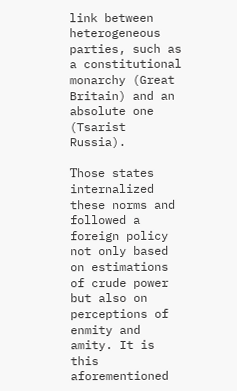link between heterogeneous parties, such as a constitutional monarchy (Great Britain) and an absolute one (Tsarist Russia).

Τhose states internalized these norms and followed a foreign policy not only based on estimations of crude power but also on perceptions of enmity and amity. It is this aforementioned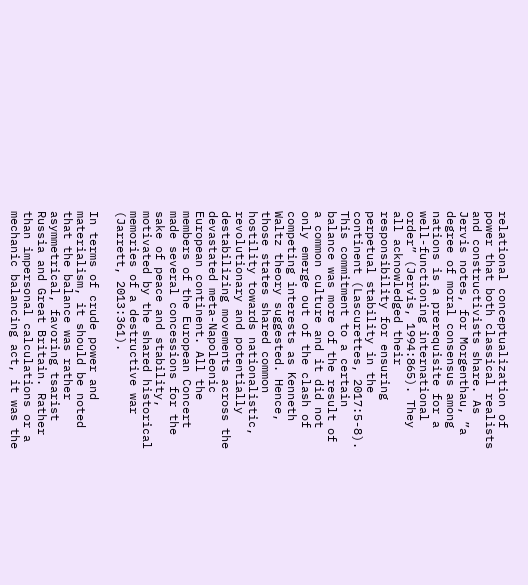relational conceptualization of power that both classical realists and constructivists share. As Jervis notes, for Morgenthau, ”a degree of moral consensus among nations is a prerequisite for a well-functioning international order” (Jervis, 1994:865). They all acknowledged their responsibility for ensuring perpetual stability in the continent (Lascurettes, 2017:5-8). This commitment to a certain balance was more of the result of a common culture and it did not only emerge out of the clash of competing interests as Kenneth Waltz theory suggested. Hence, those states shared common hostility towards nationalistic, revolutionary and potentially destabilizing movements across the devastated meta-Napoleonic European continent. All the members of the European Concert made several concessions for the sake of peace and stability, motivated by the shared historical memories of a destructive war (Jarrett, 2013:361).

In terms of crude power and materialism, it should be noted that the balance was rather asymmetrical, favoring tsarist Russia and Great Britain. Rather than impersonal calculations or a mechanic balancing act, it was the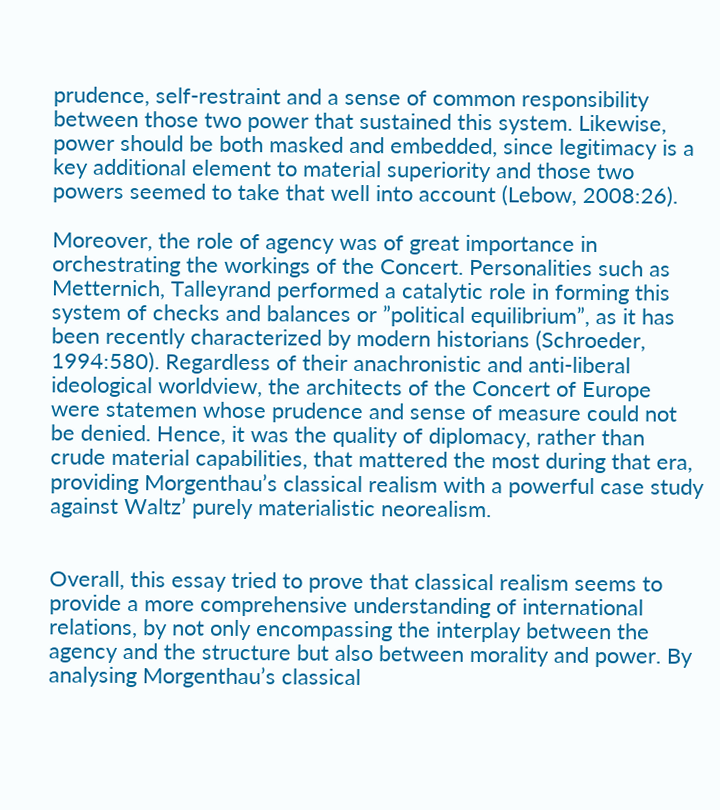prudence, self-restraint and a sense of common responsibility between those two power that sustained this system. Likewise, power should be both masked and embedded, since legitimacy is a key additional element to material superiority and those two powers seemed to take that well into account (Lebow, 2008:26).

Moreover, the role of agency was of great importance in orchestrating the workings of the Concert. Personalities such as Metternich, Talleyrand performed a catalytic role in forming this system of checks and balances or ”political equilibrium”, as it has been recently characterized by modern historians (Schroeder, 1994:580). Regardless of their anachronistic and anti-liberal ideological worldview, the architects of the Concert of Europe were statemen whose prudence and sense of measure could not be denied. Hence, it was the quality of diplomacy, rather than crude material capabilities, that mattered the most during that era, providing Morgenthau’s classical realism with a powerful case study against Waltz’ purely materialistic neorealism.


Overall, this essay tried to prove that classical realism seems to provide a more comprehensive understanding of international relations, by not only encompassing the interplay between the agency and the structure but also between morality and power. By analysing Morgenthau’s classical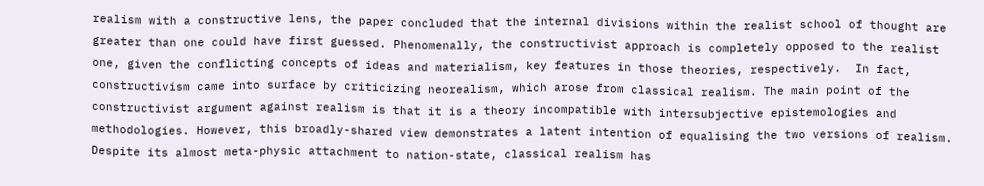realism with a constructive lens, the paper concluded that the internal divisions within the realist school of thought are greater than one could have first guessed. Phenomenally, the constructivist approach is completely opposed to the realist one, given the conflicting concepts of ideas and materialism, key features in those theories, respectively.  In fact, constructivism came into surface by criticizing neorealism, which arose from classical realism. Τhe main point of the constructivist argument against realism is that it is a theory incompatible with intersubjective epistemologies and methodologies. However, this broadly-shared view demonstrates a latent intention of equalising the two versions of realism. Despite its almost meta-physic attachment to nation-state, classical realism has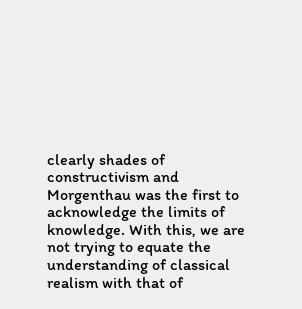clearly shades of constructivism and Morgenthau was the first to acknowledge the limits of knowledge. With this, we are not trying to equate the understanding of classical realism with that of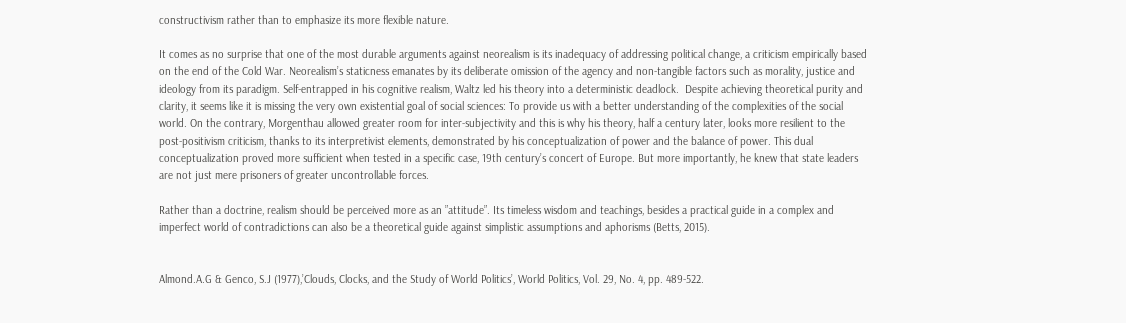constructivism rather than to emphasize its more flexible nature.

It comes as no surprise that one of the most durable arguments against neorealism is its inadequacy of addressing political change, a criticism empirically based on the end of the Cold War. Neorealism’s staticness emanates by its deliberate omission of the agency and non-tangible factors such as morality, justice and ideology from its paradigm. Self-entrapped in his cognitive realism, Waltz led his theory into a deterministic deadlock.  Despite achieving theoretical purity and clarity, it seems like it is missing the very own existential goal of social sciences: To provide us with a better understanding of the complexities of the social world. On the contrary, Morgenthau allowed greater room for inter-subjectivity and this is why his theory, half a century later, looks more resilient to the post-positivism criticism, thanks to its interpretivist elements, demonstrated by his conceptualization of power and the balance of power. This dual conceptualization proved more sufficient when tested in a specific case, 19th century’s concert of Europe. But more importantly, he knew that state leaders are not just mere prisoners of greater uncontrollable forces.

Rather than a doctrine, realism should be perceived more as an ”attitude”. Its timeless wisdom and teachings, besides a practical guide in a complex and imperfect world of contradictions can also be a theoretical guide against simplistic assumptions and aphorisms (Betts, 2015).


Almond.A.G & Genco, S.J (1977),’Clouds, Clocks, and the Study of World Politics’, World Politics, Vol. 29, No. 4, pp. 489-522.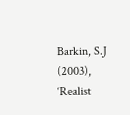Barkin, S.J (2003), ‘Realist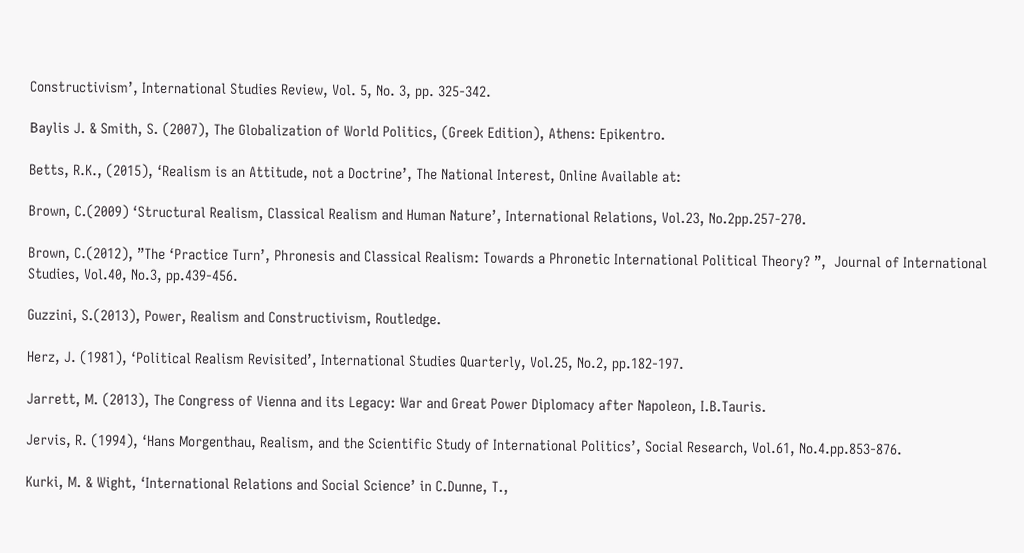Constructivism’, International Studies Review, Vol. 5, No. 3, pp. 325-342.

Βaylis J. & Smith, S. (2007), The Globalization of World Politics, (Greek Edition), Athens: Epikentro.

Betts, R.K., (2015), ‘Realism is an Attitude, not a Doctrine’, The National Interest, Online Available at:

Brown, C.(2009) ‘Structural Realism, Classical Realism and Human Nature’, International Relations, Vol.23, No.2pp.257-270.

Brown, C.(2012), ”The ‘Practice Turn’, Phronesis and Classical Realism: Towards a Phronetic International Political Theory? ”,  Journal of International Studies, Vol.40, No.3, pp.439-456.

Guzzini, S.(2013), Power, Realism and Constructivism, Routledge.

Herz, J. (1981), ‘Political Realism Revisited’, International Studies Quarterly, Vol.25, No.2, pp.182-197.

Jarrett, M. (2013), The Congress of Vienna and its Legacy: War and Great Power Diplomacy after Napoleon, I.B.Tauris.

Jervis, R. (1994), ‘Hans Morgenthau, Realism, and the Scientific Study of International Politics’, Social Research, Vol.61, No.4.pp.853-876.

Kurki, M. & Wight, ‘International Relations and Social Science’ in C.Dunne, T.,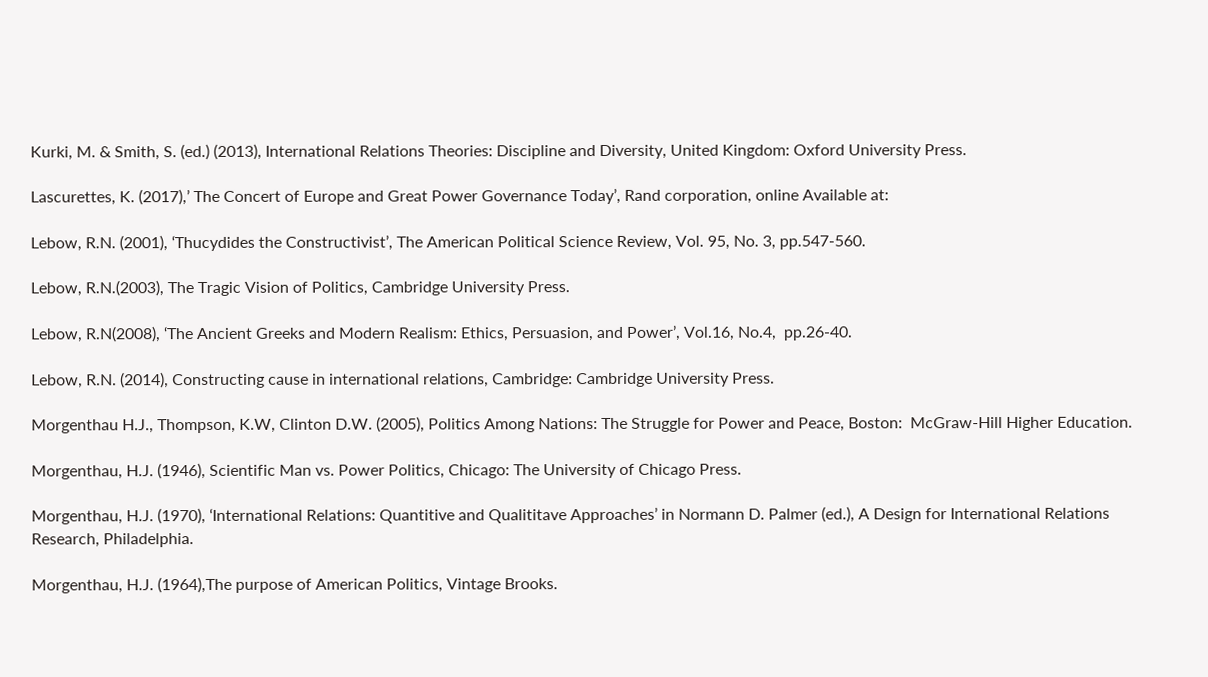Kurki, M. & Smith, S. (ed.) (2013), International Relations Theories: Discipline and Diversity, United Kingdom: Oxford University Press.

Lascurettes, K. (2017),’ The Concert of Europe and Great Power Governance Today’, Rand corporation, online Available at:

Lebow, R.N. (2001), ‘Thucydides the Constructivist’, The American Political Science Review, Vol. 95, No. 3, pp.547-560.

Lebow, R.N.(2003), The Tragic Vision of Politics, Cambridge University Press.

Lebow, R.N(2008), ‘The Ancient Greeks and Modern Realism: Ethics, Persuasion, and Power’, Vol.16, No.4,  pp.26-40.

Lebow, R.N. (2014), Constructing cause in international relations, Cambridge: Cambridge University Press.

Morgenthau H.J., Thompson, K.W, Clinton D.W. (2005), Politics Among Nations: The Struggle for Power and Peace, Boston:  McGraw-Hill Higher Education.

Morgenthau, H.J. (1946), Scientific Man vs. Power Politics, Chicago: The University of Chicago Press.

Morgenthau, H.J. (1970), ‘International Relations: Quantitive and Qualititave Approaches’ in Normann D. Palmer (ed.), A Design for International Relations Research, Philadelphia.

Morgenthau, H.J. (1964),The purpose of American Politics, Vintage Brooks.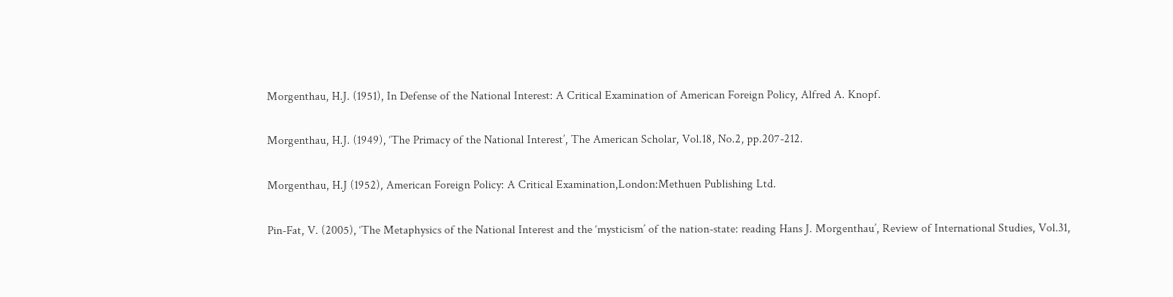Morgenthau, H.J. (1951), In Defense of the National Interest: A Critical Examination of American Foreign Policy, Alfred A. Knopf.

Morgenthau, H.J. (1949), ‘The Primacy of the National Interest’, The American Scholar, Vol.18, No.2, pp.207-212.

Morgenthau, H.J (1952), American Foreign Policy: A Critical Examination,London:Methuen Publishing Ltd.

Pin-Fat, V. (2005), ‘The Metaphysics of the National Interest and the ‘mysticism’ of the nation-state: reading Hans J. Morgenthau’, Review of International Studies, Vol.31,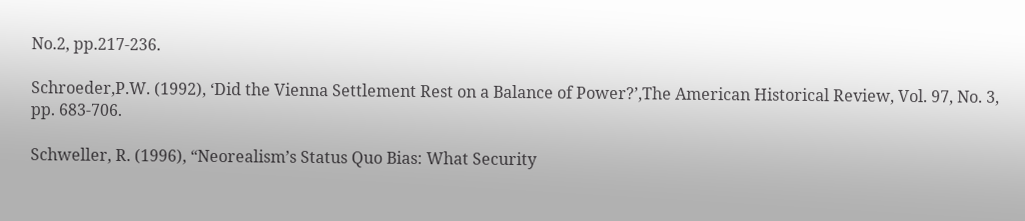No.2, pp.217-236.

Schroeder,P.W. (1992), ‘Did the Vienna Settlement Rest on a Balance of Power?’,The American Historical Review, Vol. 97, No. 3, pp. 683-706.

Schweller, R. (1996), “Neorealism’s Status Quo Bias: What Security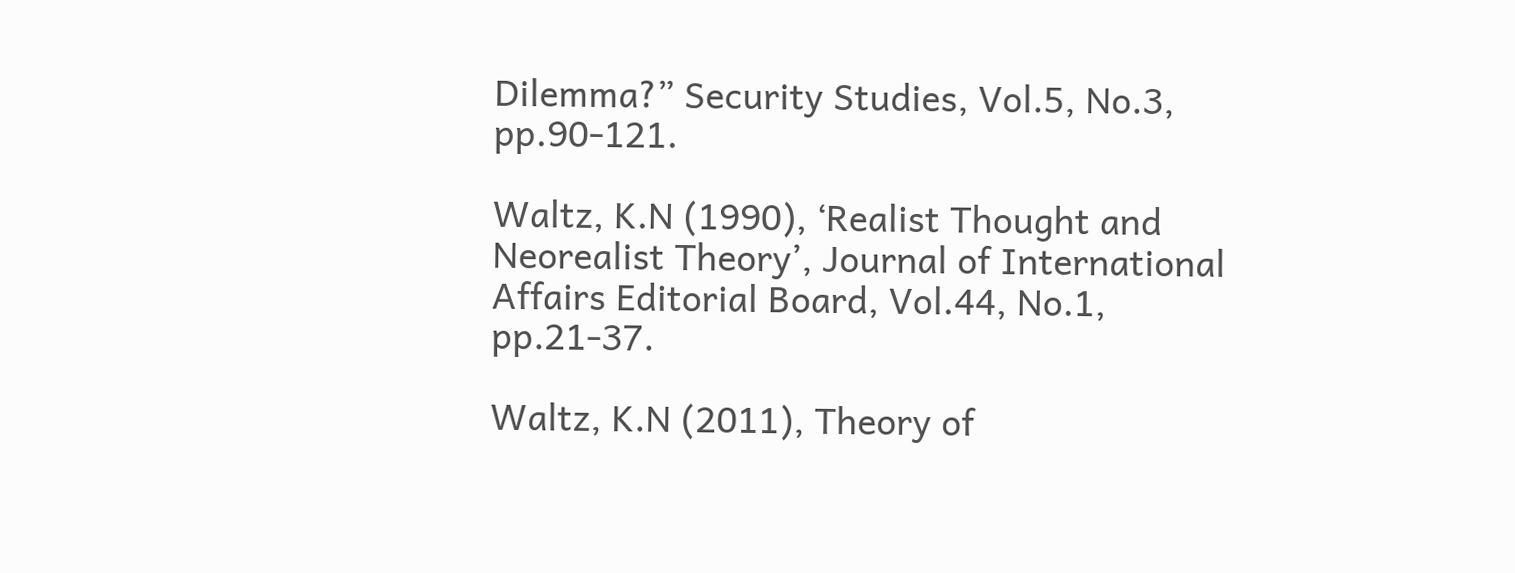Dilemma?” Security Studies, Vol.5, No.3, pp.90-121.

Waltz, K.N (1990), ‘Realist Thought and Neorealist Theory’, Journal of International Affairs Editorial Board, Vol.44, No.1, pp.21-37.

Waltz, K.N (2011), Theory of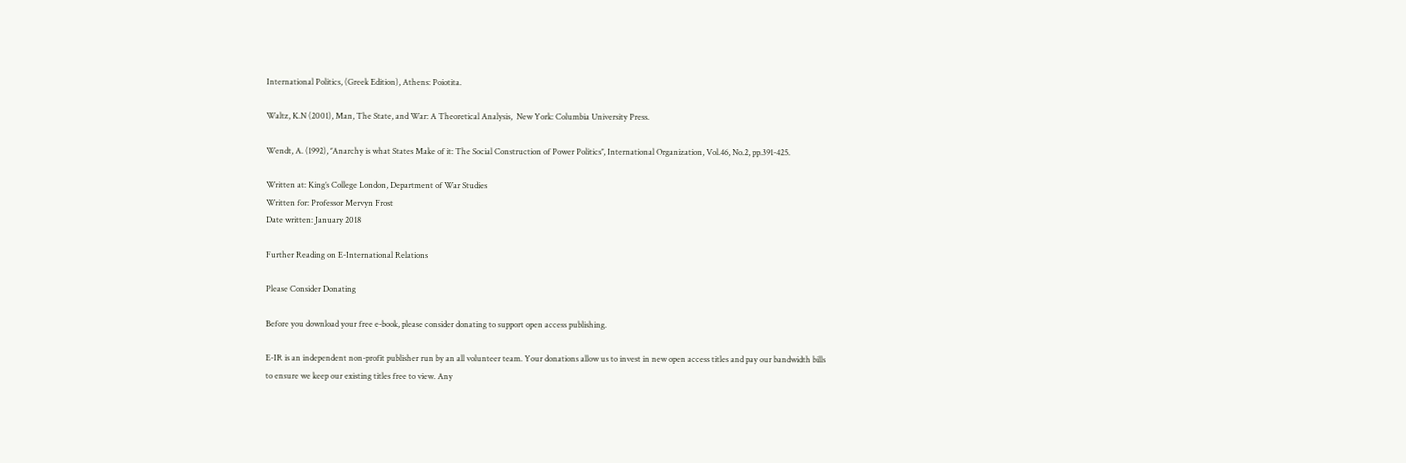International Politics, (Greek Edition), Athens: Poiotita.

Waltz, K.N (2001), Man, The State, and War: A Theoretical Analysis,  New York: Columbia University Press.

Wendt, A. (1992), ‘’Anarchy is what States Make of it: The Social Construction of Power Politics’’, International Organization, Vol.46, No.2, pp.391-425.

Written at: King’s College London, Department of War Studies
Written for: Professor Mervyn Frost
Date written: January 2018

Further Reading on E-International Relations

Please Consider Donating

Before you download your free e-book, please consider donating to support open access publishing.

E-IR is an independent non-profit publisher run by an all volunteer team. Your donations allow us to invest in new open access titles and pay our bandwidth bills to ensure we keep our existing titles free to view. Any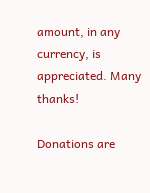amount, in any currency, is appreciated. Many thanks!

Donations are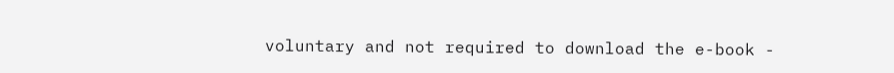voluntary and not required to download the e-book -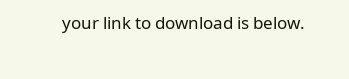your link to download is below.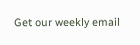Get our weekly email